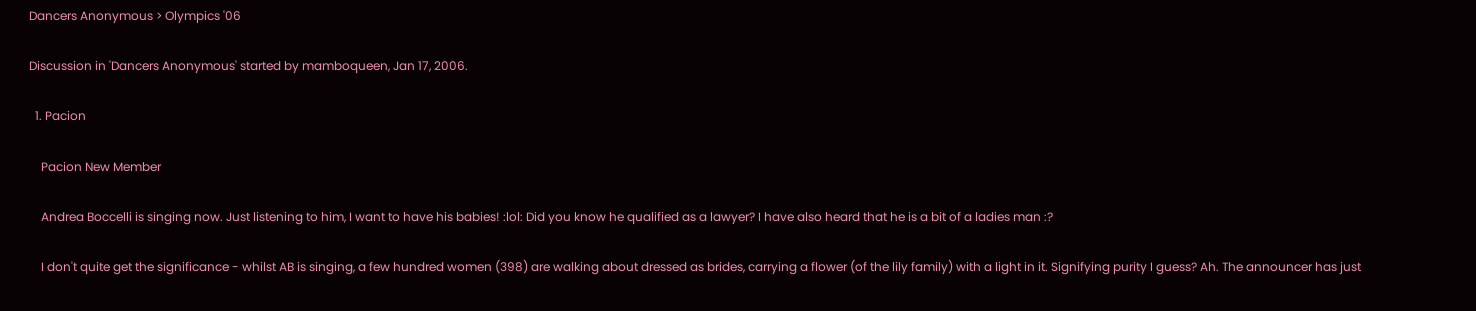Dancers Anonymous > Olympics '06

Discussion in 'Dancers Anonymous' started by mamboqueen, Jan 17, 2006.

  1. Pacion

    Pacion New Member

    Andrea Boccelli is singing now. Just listening to him, I want to have his babies! :lol: Did you know he qualified as a lawyer? I have also heard that he is a bit of a ladies man :?

    I don't quite get the significance - whilst AB is singing, a few hundred women (398) are walking about dressed as brides, carrying a flower (of the lily family) with a light in it. Signifying purity I guess? Ah. The announcer has just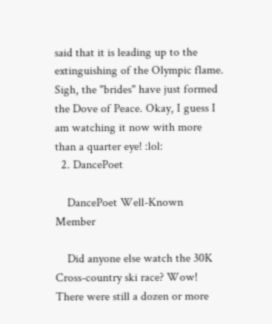said that it is leading up to the extinguishing of the Olympic flame. Sigh, the "brides" have just formed the Dove of Peace. Okay, I guess I am watching it now with more than a quarter eye! :lol:
  2. DancePoet

    DancePoet Well-Known Member

    Did anyone else watch the 30K Cross-country ski race? Wow! There were still a dozen or more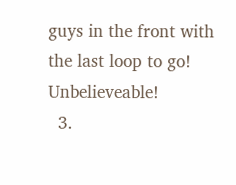guys in the front with the last loop to go! Unbelieveable!
  3.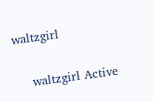waltzgirl

    waltzgirl Active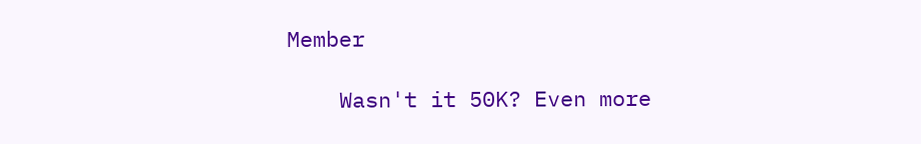Member

    Wasn't it 50K? Even more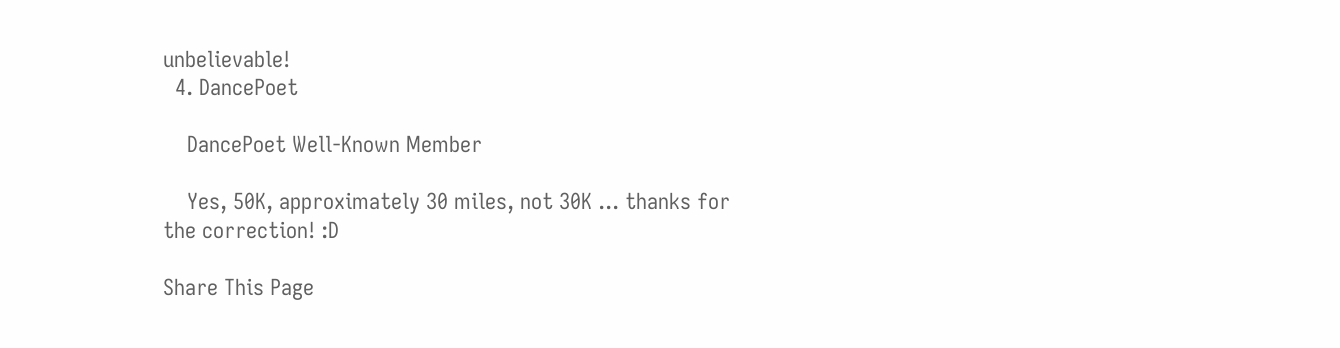unbelievable!
  4. DancePoet

    DancePoet Well-Known Member

    Yes, 50K, approximately 30 miles, not 30K ... thanks for the correction! :D

Share This Page